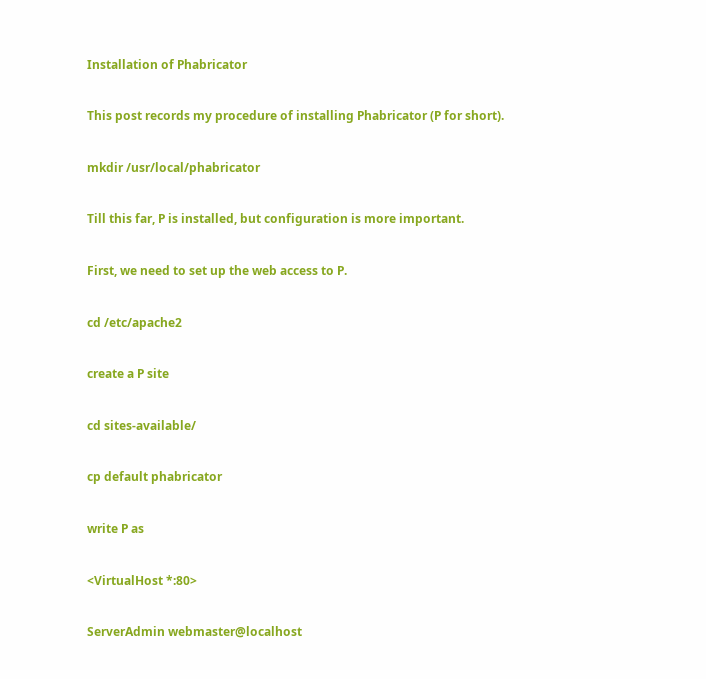Installation of Phabricator

This post records my procedure of installing Phabricator (P for short).

mkdir /usr/local/phabricator

Till this far, P is installed, but configuration is more important.

First, we need to set up the web access to P.

cd /etc/apache2

create a P site

cd sites-available/

cp default phabricator

write P as

<VirtualHost *:80>

ServerAdmin webmaster@localhost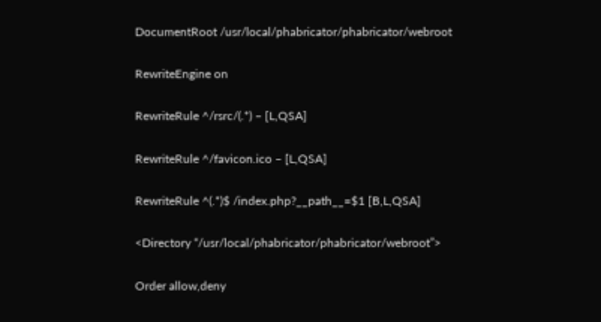DocumentRoot /usr/local/phabricator/phabricator/webroot

RewriteEngine on

RewriteRule ^/rsrc/(.*) – [L,QSA]

RewriteRule ^/favicon.ico – [L,QSA]

RewriteRule ^(.*)$ /index.php?__path__=$1 [B,L,QSA]

<Directory “/usr/local/phabricator/phabricator/webroot”>

Order allow,deny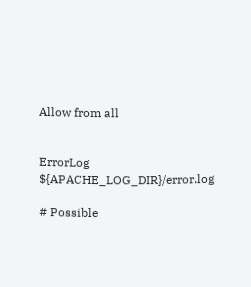Allow from all


ErrorLog ${APACHE_LOG_DIR}/error.log

# Possible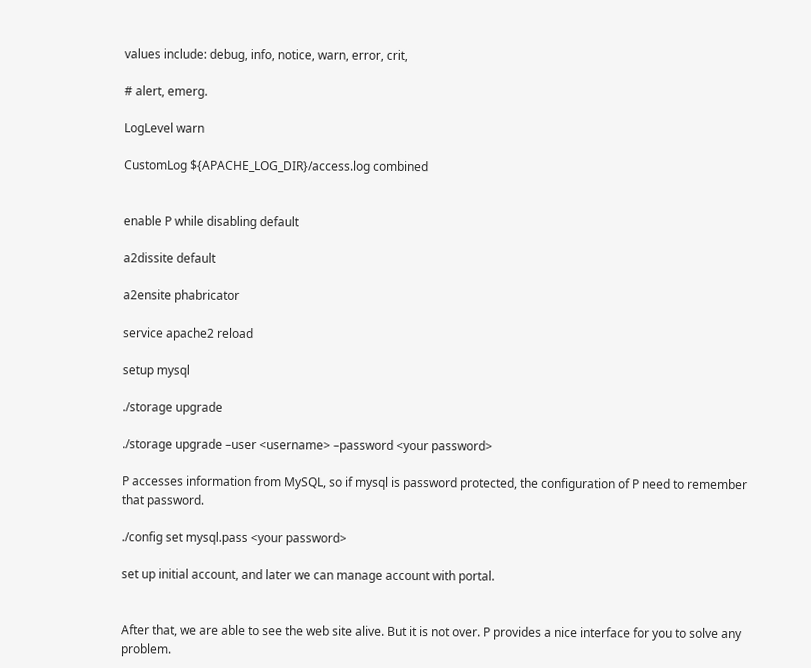values include: debug, info, notice, warn, error, crit,

# alert, emerg.

LogLevel warn

CustomLog ${APACHE_LOG_DIR}/access.log combined


enable P while disabling default

a2dissite default

a2ensite phabricator

service apache2 reload

setup mysql

./storage upgrade

./storage upgrade –user <username> –password <your password>

P accesses information from MySQL, so if mysql is password protected, the configuration of P need to remember that password.

./config set mysql.pass <your password>

set up initial account, and later we can manage account with portal.


After that, we are able to see the web site alive. But it is not over. P provides a nice interface for you to solve any problem.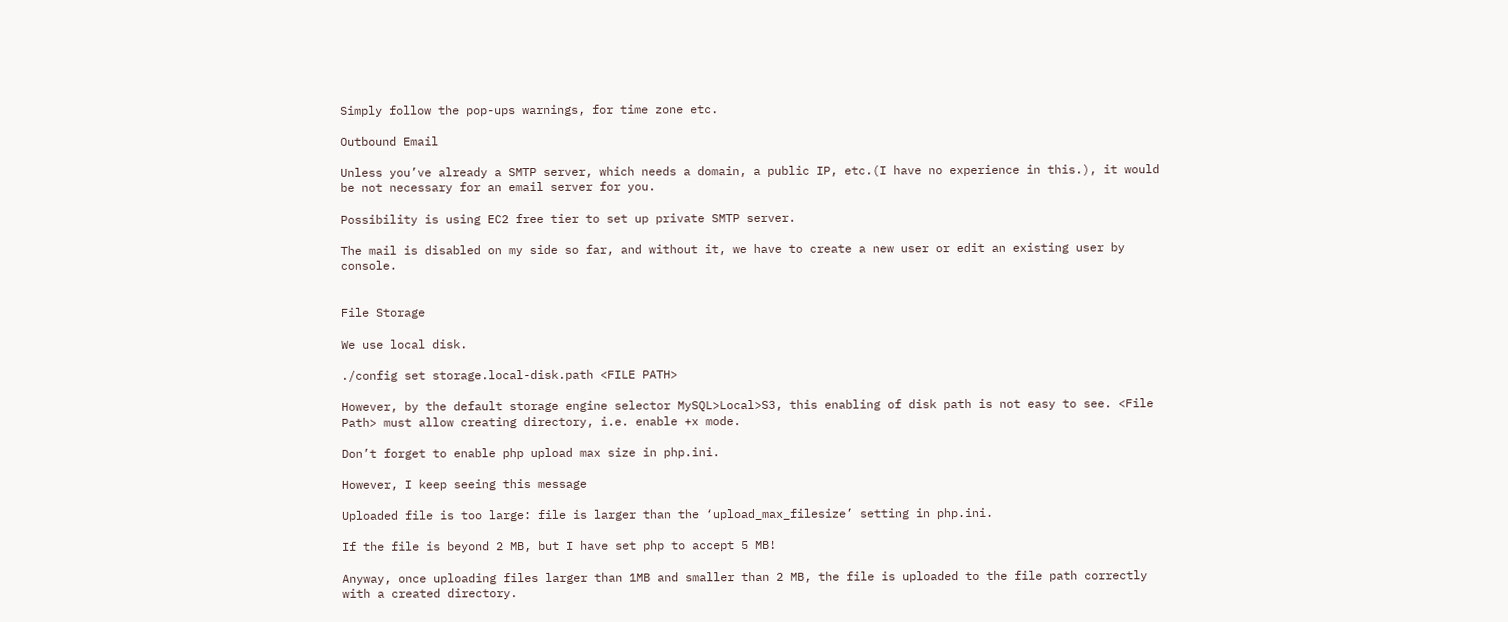Simply follow the pop-ups warnings, for time zone etc.

Outbound Email

Unless you’ve already a SMTP server, which needs a domain, a public IP, etc.(I have no experience in this.), it would be not necessary for an email server for you.

Possibility is using EC2 free tier to set up private SMTP server.

The mail is disabled on my side so far, and without it, we have to create a new user or edit an existing user by console.


File Storage

We use local disk.

./config set storage.local-disk.path <FILE PATH>

However, by the default storage engine selector MySQL>Local>S3, this enabling of disk path is not easy to see. <File Path> must allow creating directory, i.e. enable +x mode.

Don’t forget to enable php upload max size in php.ini.

However, I keep seeing this message

Uploaded file is too large: file is larger than the ‘upload_max_filesize’ setting in php.ini.

If the file is beyond 2 MB, but I have set php to accept 5 MB!

Anyway, once uploading files larger than 1MB and smaller than 2 MB, the file is uploaded to the file path correctly with a created directory.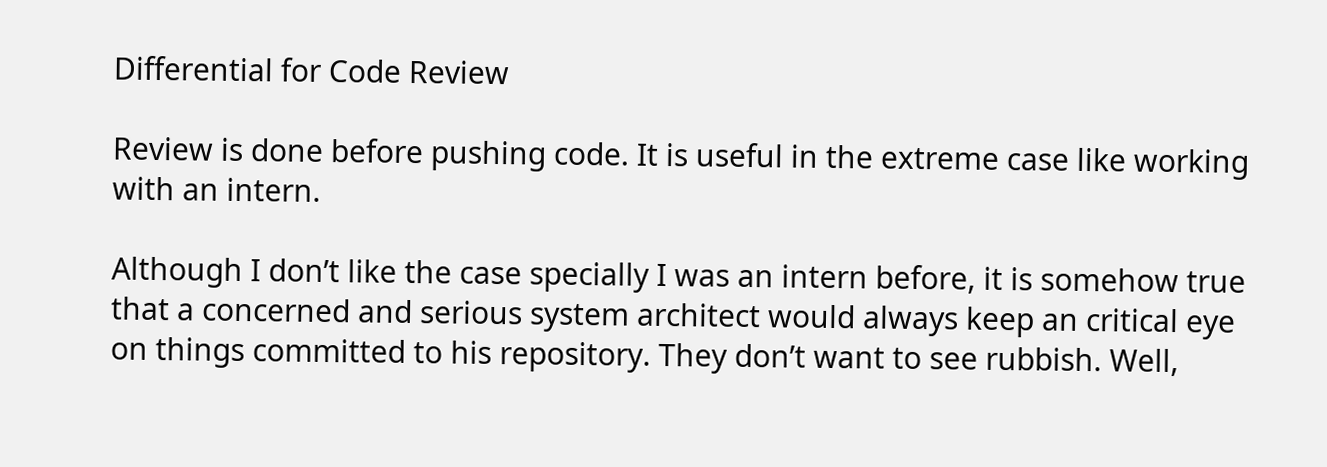Differential for Code Review

Review is done before pushing code. It is useful in the extreme case like working with an intern.

Although I don’t like the case specially I was an intern before, it is somehow true that a concerned and serious system architect would always keep an critical eye on things committed to his repository. They don’t want to see rubbish. Well,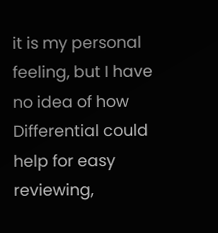it is my personal feeling, but I have no idea of how Differential could help for easy reviewing,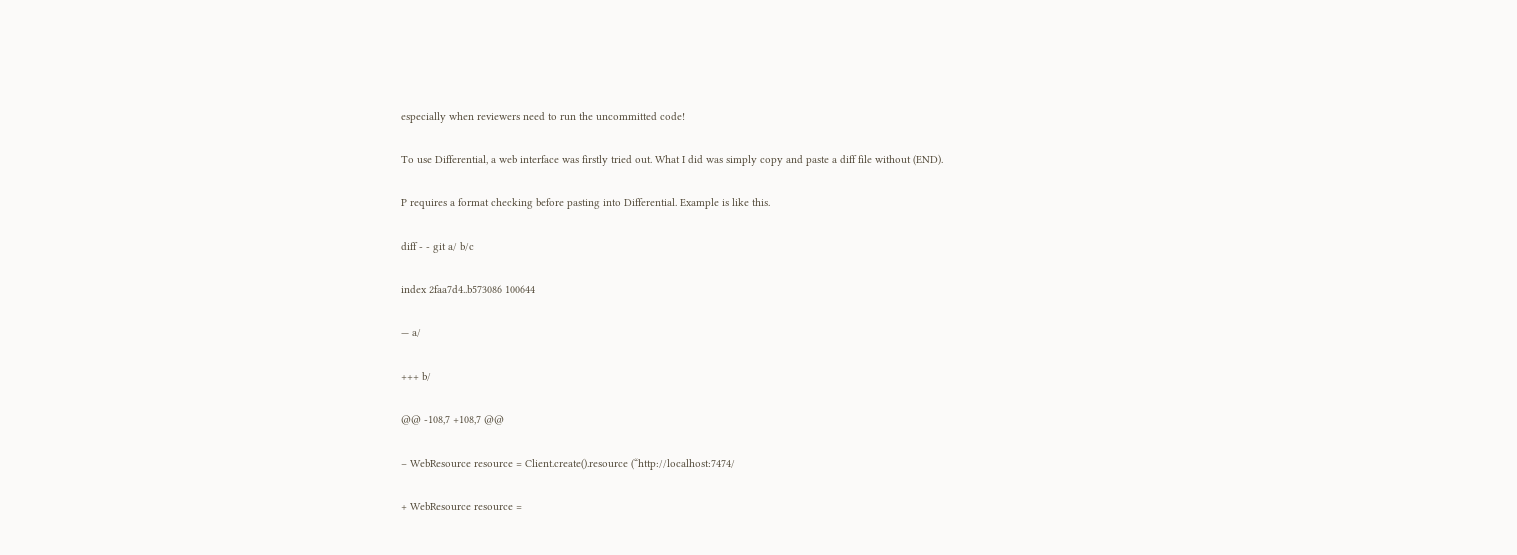especially when reviewers need to run the uncommitted code!

To use Differential, a web interface was firstly tried out. What I did was simply copy and paste a diff file without (END).

P requires a format checking before pasting into Differential. Example is like this.

diff - - git a/ b/c

index 2faa7d4..b573086 100644

— a/

+++ b/

@@ -108,7 +108,7 @@

– WebResource resource = Client.create().resource (“http://localhost:7474/

+ WebResource resource =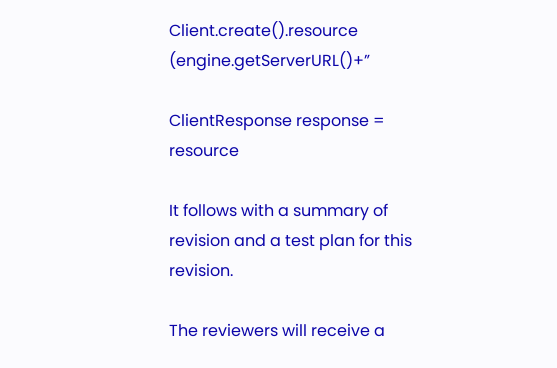Client.create().resource (engine.getServerURL()+”

ClientResponse response = resource

It follows with a summary of revision and a test plan for this revision.

The reviewers will receive a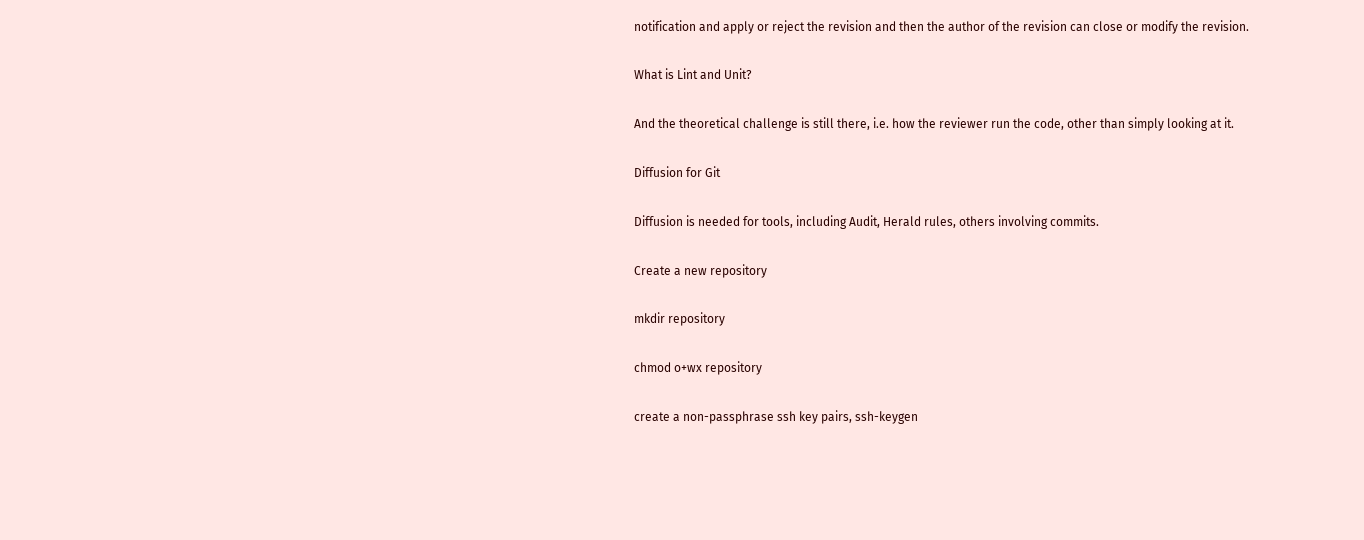notification and apply or reject the revision and then the author of the revision can close or modify the revision.

What is Lint and Unit?

And the theoretical challenge is still there, i.e. how the reviewer run the code, other than simply looking at it.

Diffusion for Git

Diffusion is needed for tools, including Audit, Herald rules, others involving commits.

Create a new repository

mkdir repository

chmod o+wx repository

create a non-passphrase ssh key pairs, ssh-keygen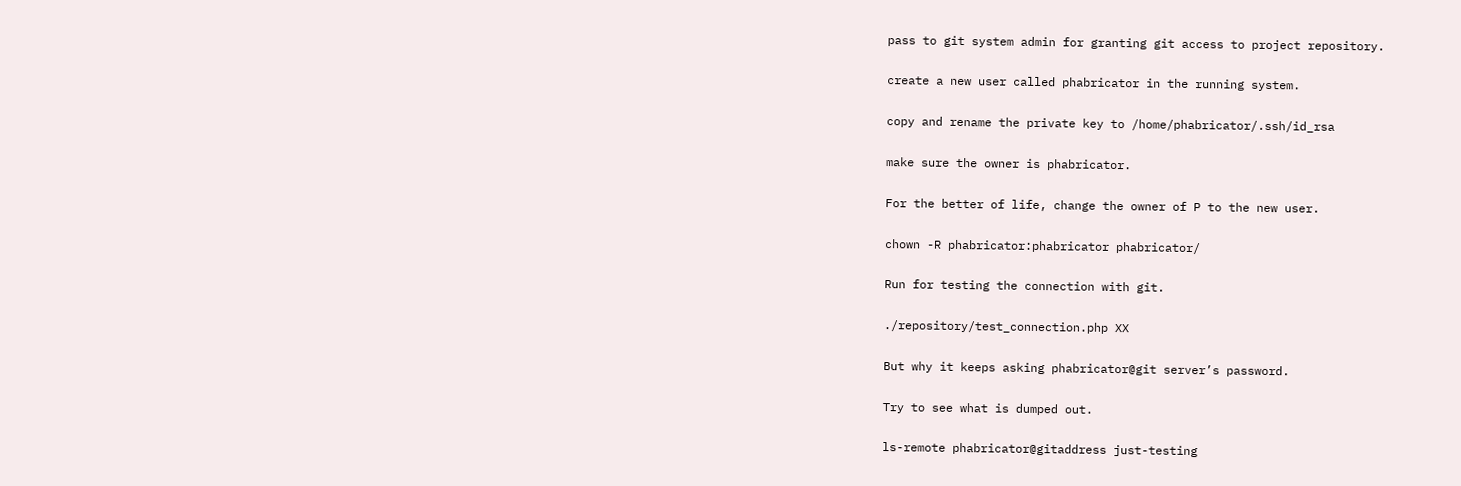pass to git system admin for granting git access to project repository.

create a new user called phabricator in the running system.

copy and rename the private key to /home/phabricator/.ssh/id_rsa

make sure the owner is phabricator.

For the better of life, change the owner of P to the new user.

chown -R phabricator:phabricator phabricator/

Run for testing the connection with git.

./repository/test_connection.php XX

But why it keeps asking phabricator@git server’s password.

Try to see what is dumped out.

ls-remote phabricator@gitaddress just-testing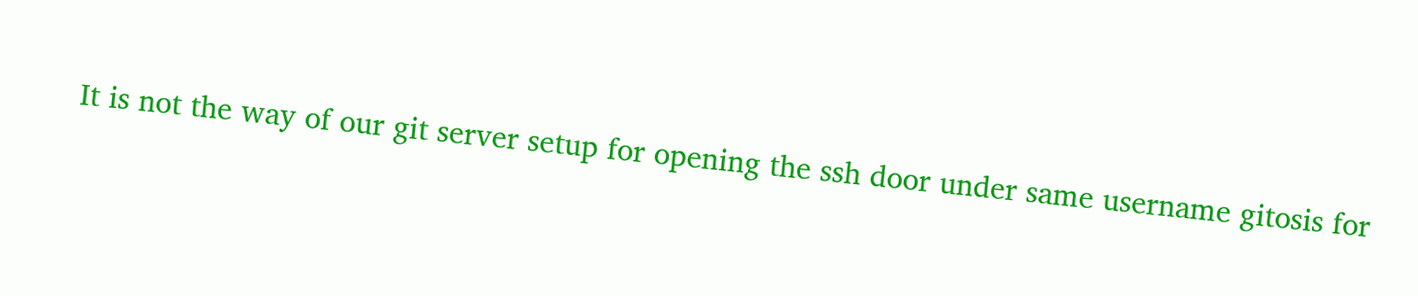It is not the way of our git server setup for opening the ssh door under same username gitosis for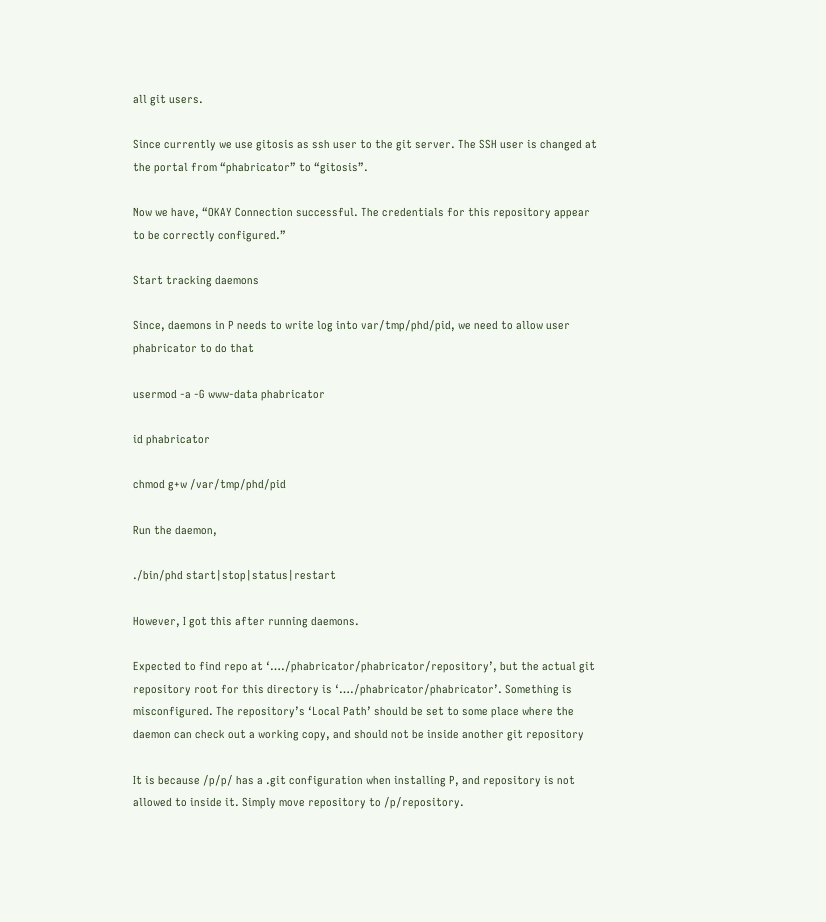all git users.

Since currently we use gitosis as ssh user to the git server. The SSH user is changed at the portal from “phabricator” to “gitosis”.

Now we have, “OKAY Connection successful. The credentials for this repository appear to be correctly configured.”

Start tracking daemons

Since, daemons in P needs to write log into var/tmp/phd/pid, we need to allow user phabricator to do that

usermod -a -G www-data phabricator

id phabricator

chmod g+w /var/tmp/phd/pid

Run the daemon,

./bin/phd start|stop|status|restart

However, I got this after running daemons.

Expected to find repo at ‘…./phabricator/phabricator/repository’, but the actual git repository root for this directory is ‘…./phabricator/phabricator’. Something is misconfigured. The repository’s ‘Local Path’ should be set to some place where the daemon can check out a working copy, and should not be inside another git repository

It is because /p/p/ has a .git configuration when installing P, and repository is not allowed to inside it. Simply move repository to /p/repository.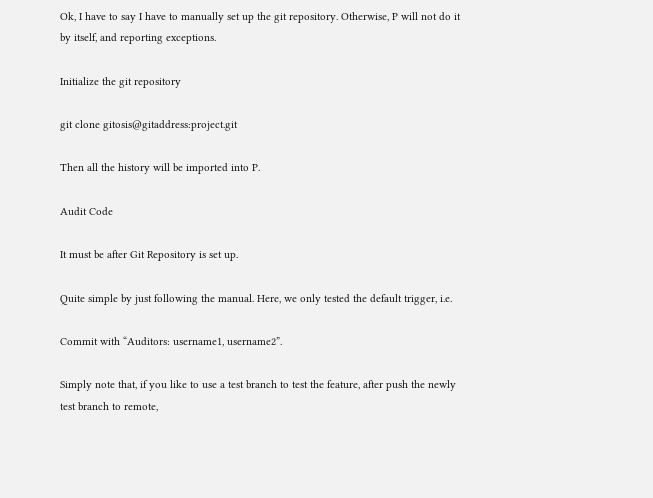Ok, I have to say I have to manually set up the git repository. Otherwise, P will not do it by itself, and reporting exceptions.

Initialize the git repository

git clone gitosis@gitaddress:project.git

Then all the history will be imported into P.

Audit Code

It must be after Git Repository is set up.

Quite simple by just following the manual. Here, we only tested the default trigger, i.e.

Commit with “Auditors: username1, username2”.

Simply note that, if you like to use a test branch to test the feature, after push the newly test branch to remote,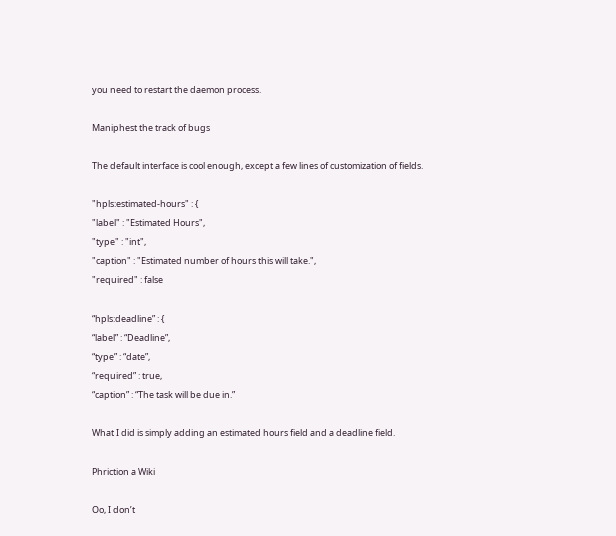you need to restart the daemon process.

Maniphest the track of bugs

The default interface is cool enough, except a few lines of customization of fields.

"hpls:estimated-hours" : {
"label" : "Estimated Hours",
"type" : "int",
"caption" : "Estimated number of hours this will take.",
"required" : false

“hpls:deadline” : {
“label” : “Deadline”,
“type” : “date”,
“required” : true,
“caption” : “The task will be due in.”

What I did is simply adding an estimated hours field and a deadline field.

Phriction a Wiki

Oo, I don’t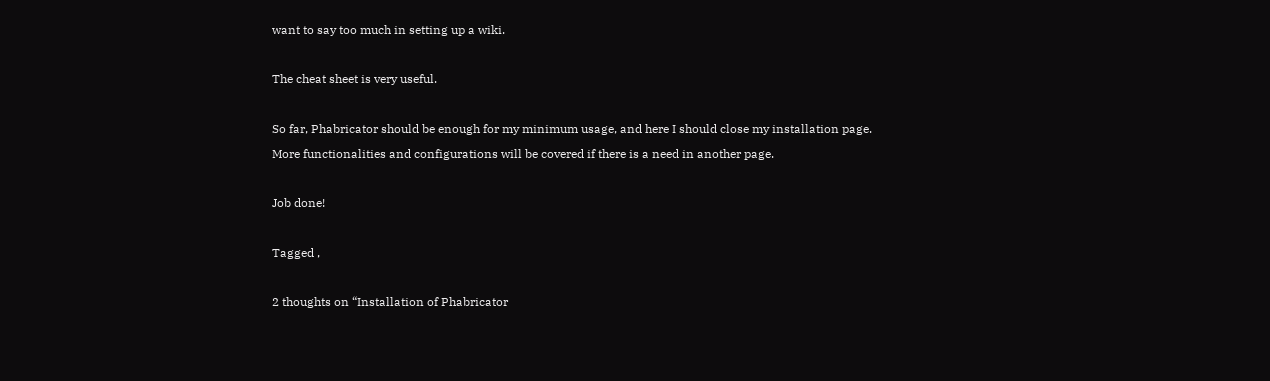want to say too much in setting up a wiki.

The cheat sheet is very useful.

So far, Phabricator should be enough for my minimum usage, and here I should close my installation page.
More functionalities and configurations will be covered if there is a need in another page.

Job done!

Tagged ,

2 thoughts on “Installation of Phabricator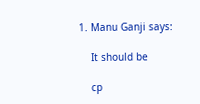1. Manu Ganji says:

    It should be

    cp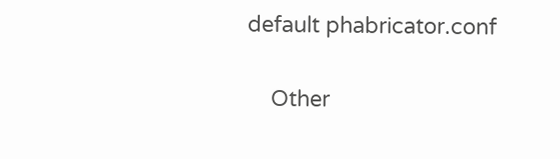default phabricator.conf

    Other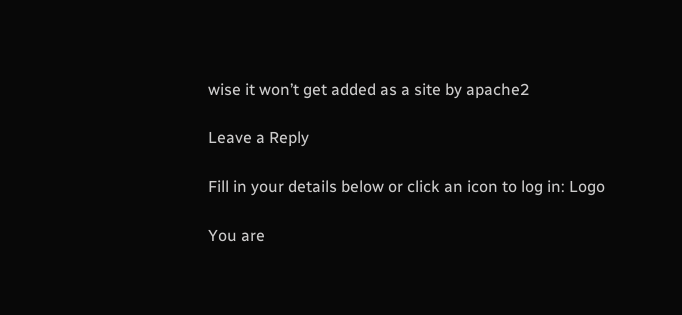wise it won’t get added as a site by apache2

Leave a Reply

Fill in your details below or click an icon to log in: Logo

You are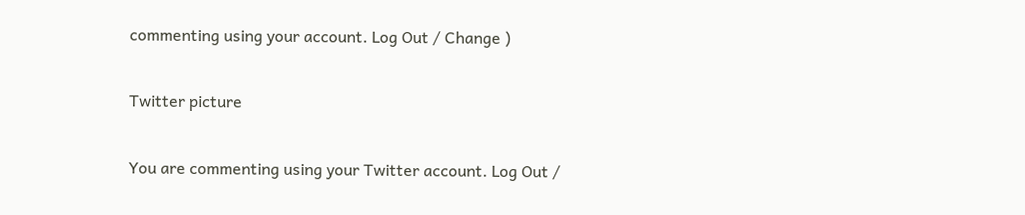commenting using your account. Log Out / Change )

Twitter picture

You are commenting using your Twitter account. Log Out /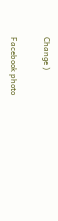Change )

Facebook photo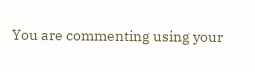You are commenting using your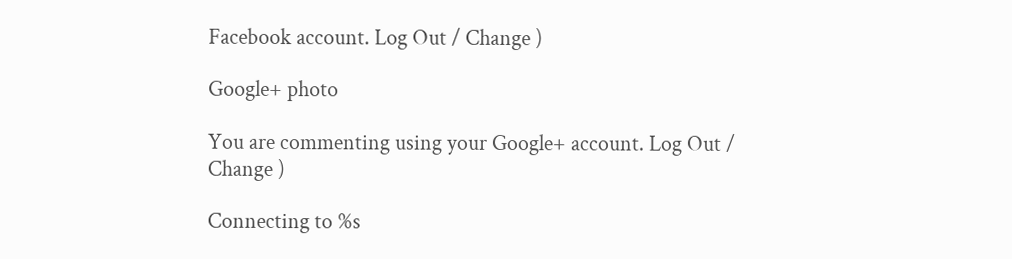Facebook account. Log Out / Change )

Google+ photo

You are commenting using your Google+ account. Log Out / Change )

Connecting to %s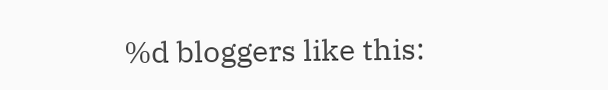%d bloggers like this: